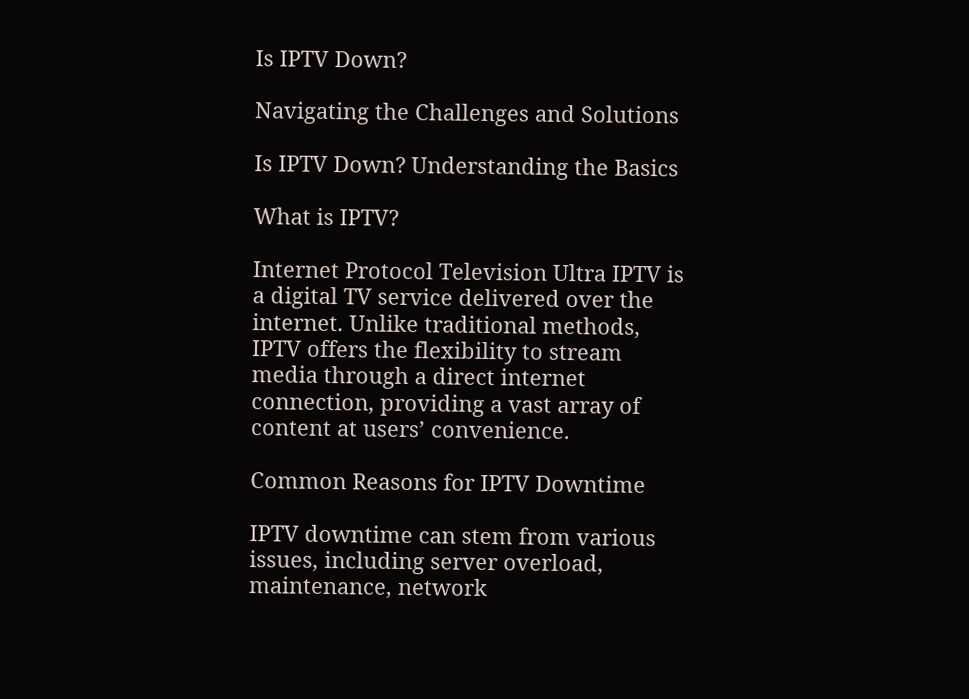Is IPTV Down?

Navigating the Challenges and Solutions

Is IPTV Down? Understanding the Basics

What is IPTV?

Internet Protocol Television Ultra IPTV is a digital TV service delivered over the internet. Unlike traditional methods, IPTV offers the flexibility to stream media through a direct internet connection, providing a vast array of content at users’ convenience.

Common Reasons for IPTV Downtime

IPTV downtime can stem from various issues, including server overload, maintenance, network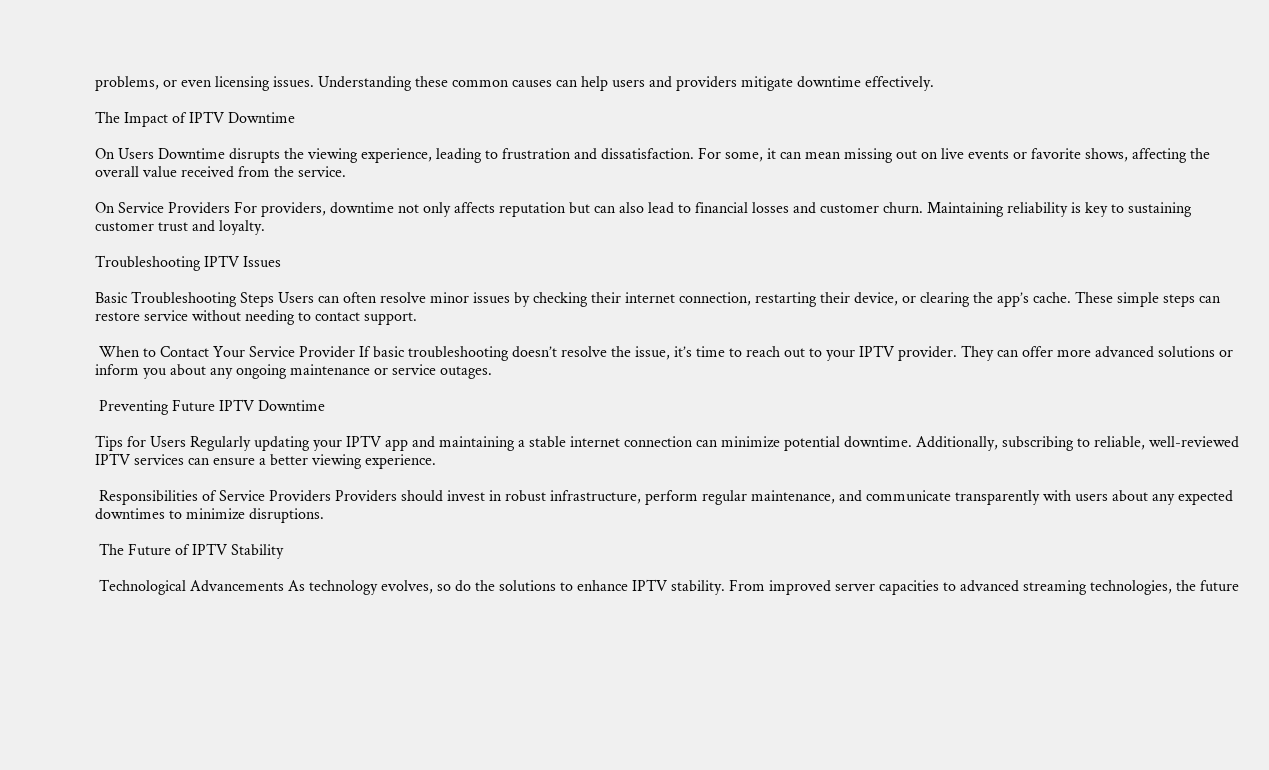problems, or even licensing issues. Understanding these common causes can help users and providers mitigate downtime effectively.

The Impact of IPTV Downtime

On Users Downtime disrupts the viewing experience, leading to frustration and dissatisfaction. For some, it can mean missing out on live events or favorite shows, affecting the overall value received from the service.

On Service Providers For providers, downtime not only affects reputation but can also lead to financial losses and customer churn. Maintaining reliability is key to sustaining customer trust and loyalty.

Troubleshooting IPTV Issues

Basic Troubleshooting Steps Users can often resolve minor issues by checking their internet connection, restarting their device, or clearing the app’s cache. These simple steps can restore service without needing to contact support.

 When to Contact Your Service Provider If basic troubleshooting doesn’t resolve the issue, it’s time to reach out to your IPTV provider. They can offer more advanced solutions or inform you about any ongoing maintenance or service outages.

 Preventing Future IPTV Downtime

Tips for Users Regularly updating your IPTV app and maintaining a stable internet connection can minimize potential downtime. Additionally, subscribing to reliable, well-reviewed IPTV services can ensure a better viewing experience.

 Responsibilities of Service Providers Providers should invest in robust infrastructure, perform regular maintenance, and communicate transparently with users about any expected downtimes to minimize disruptions.

 The Future of IPTV Stability

 Technological Advancements As technology evolves, so do the solutions to enhance IPTV stability. From improved server capacities to advanced streaming technologies, the future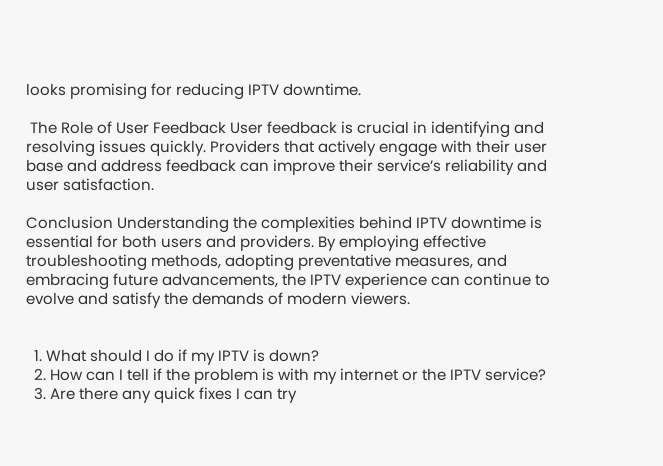looks promising for reducing IPTV downtime.

 The Role of User Feedback User feedback is crucial in identifying and resolving issues quickly. Providers that actively engage with their user base and address feedback can improve their service’s reliability and user satisfaction.

Conclusion Understanding the complexities behind IPTV downtime is essential for both users and providers. By employing effective troubleshooting methods, adopting preventative measures, and embracing future advancements, the IPTV experience can continue to evolve and satisfy the demands of modern viewers.


  1. What should I do if my IPTV is down?
  2. How can I tell if the problem is with my internet or the IPTV service?
  3. Are there any quick fixes I can try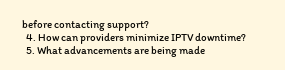before contacting support?
  4. How can providers minimize IPTV downtime?
  5. What advancements are being made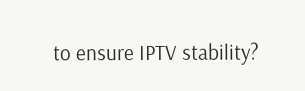to ensure IPTV stability?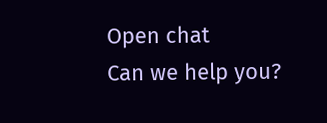Open chat
Can we help you?